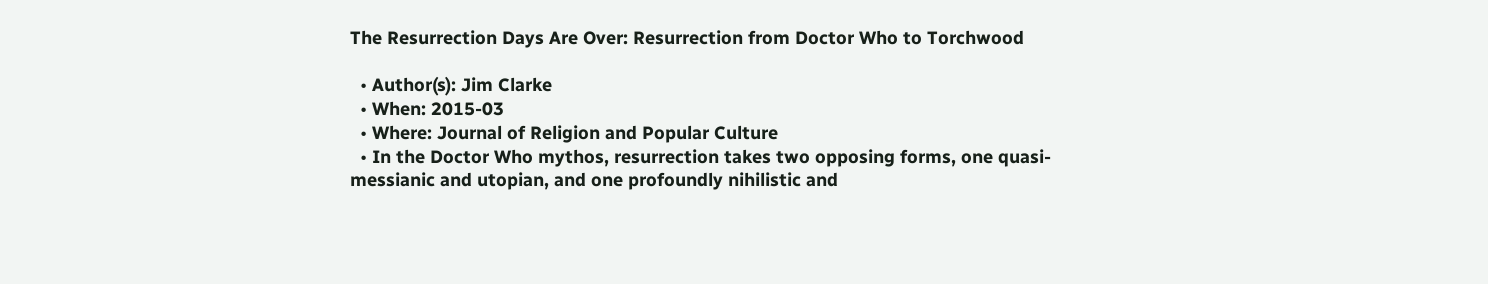The Resurrection Days Are Over: Resurrection from Doctor Who to Torchwood

  • Author(s): Jim Clarke
  • When: 2015-03
  • Where: Journal of Religion and Popular Culture
  • In the Doctor Who mythos, resurrection takes two opposing forms, one quasi-messianic and utopian, and one profoundly nihilistic and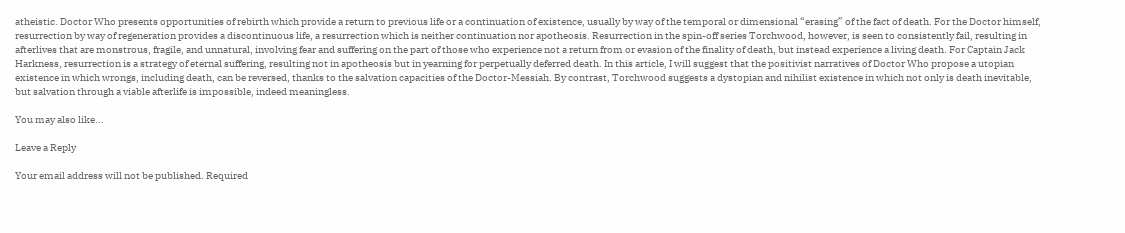atheistic. Doctor Who presents opportunities of rebirth which provide a return to previous life or a continuation of existence, usually by way of the temporal or dimensional “erasing” of the fact of death. For the Doctor himself, resurrection by way of regeneration provides a discontinuous life, a resurrection which is neither continuation nor apotheosis. Resurrection in the spin-off series Torchwood, however, is seen to consistently fail, resulting in afterlives that are monstrous, fragile, and unnatural, involving fear and suffering on the part of those who experience not a return from or evasion of the finality of death, but instead experience a living death. For Captain Jack Harkness, resurrection is a strategy of eternal suffering, resulting not in apotheosis but in yearning for perpetually deferred death. In this article, I will suggest that the positivist narratives of Doctor Who propose a utopian existence in which wrongs, including death, can be reversed, thanks to the salvation capacities of the Doctor-Messiah. By contrast, Torchwood suggests a dystopian and nihilist existence in which not only is death inevitable, but salvation through a viable afterlife is impossible, indeed meaningless.

You may also like...

Leave a Reply

Your email address will not be published. Required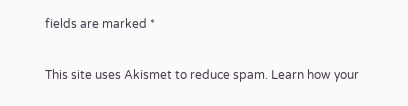fields are marked *

This site uses Akismet to reduce spam. Learn how your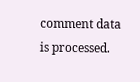comment data is processed.